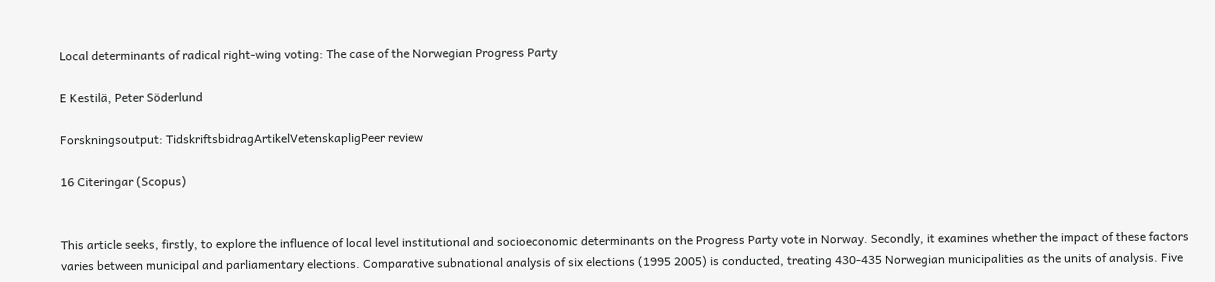Local determinants of radical right-wing voting: The case of the Norwegian Progress Party

E Kestilä, Peter Söderlund

Forskningsoutput: TidskriftsbidragArtikelVetenskapligPeer review

16 Citeringar (Scopus)


This article seeks, firstly, to explore the influence of local level institutional and socioeconomic determinants on the Progress Party vote in Norway. Secondly, it examines whether the impact of these factors varies between municipal and parliamentary elections. Comparative subnational analysis of six elections (1995 2005) is conducted, treating 430-435 Norwegian municipalities as the units of analysis. Five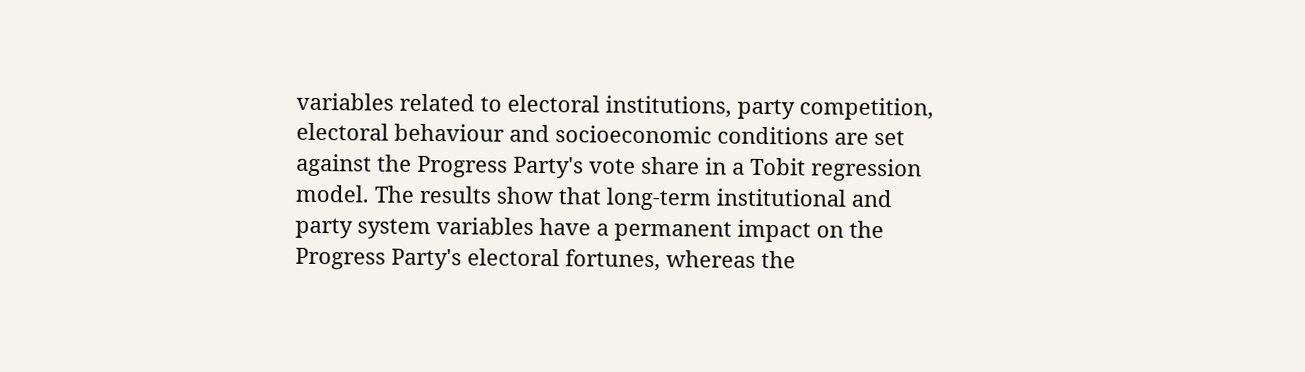variables related to electoral institutions, party competition, electoral behaviour and socioeconomic conditions are set against the Progress Party's vote share in a Tobit regression model. The results show that long-term institutional and party system variables have a permanent impact on the Progress Party's electoral fortunes, whereas the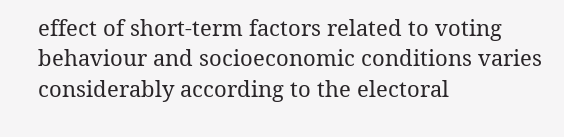effect of short-term factors related to voting behaviour and socioeconomic conditions varies considerably according to the electoral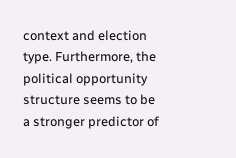context and election type. Furthermore, the political opportunity structure seems to be a stronger predictor of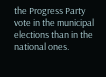the Progress Party vote in the municipal elections than in the national ones.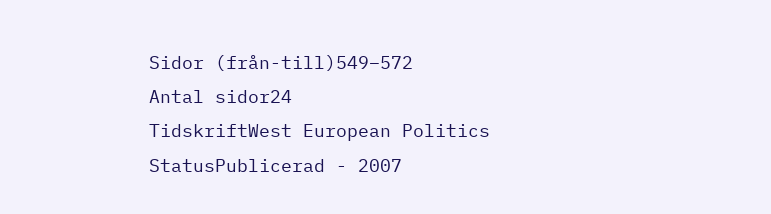Sidor (från-till)549–572
Antal sidor24
TidskriftWest European Politics
StatusPublicerad - 2007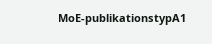MoE-publikationstypA1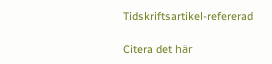Tidskriftsartikel-refererad

Citera det här